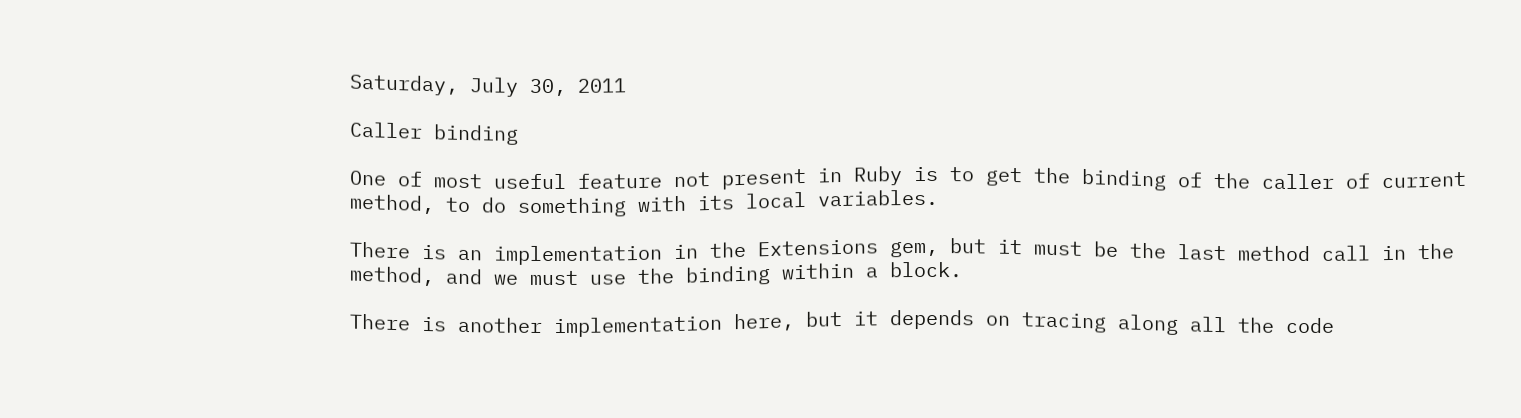Saturday, July 30, 2011

Caller binding

One of most useful feature not present in Ruby is to get the binding of the caller of current method, to do something with its local variables.

There is an implementation in the Extensions gem, but it must be the last method call in the method, and we must use the binding within a block.

There is another implementation here, but it depends on tracing along all the code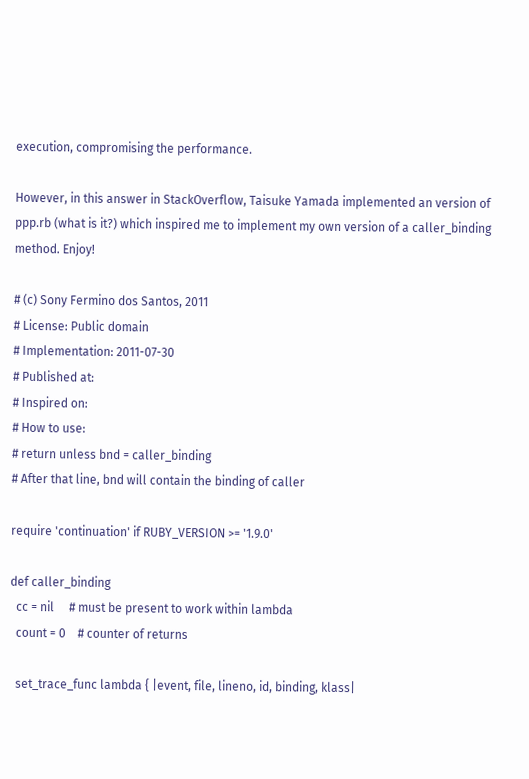execution, compromising the performance.

However, in this answer in StackOverflow, Taisuke Yamada implemented an version of ppp.rb (what is it?) which inspired me to implement my own version of a caller_binding method. Enjoy!

# (c) Sony Fermino dos Santos, 2011
# License: Public domain
# Implementation: 2011-07-30
# Published at:
# Inspired on:
# How to use:
# return unless bnd = caller_binding
# After that line, bnd will contain the binding of caller

require 'continuation' if RUBY_VERSION >= '1.9.0'

def caller_binding
  cc = nil     # must be present to work within lambda
  count = 0    # counter of returns

  set_trace_func lambda { |event, file, lineno, id, binding, klass|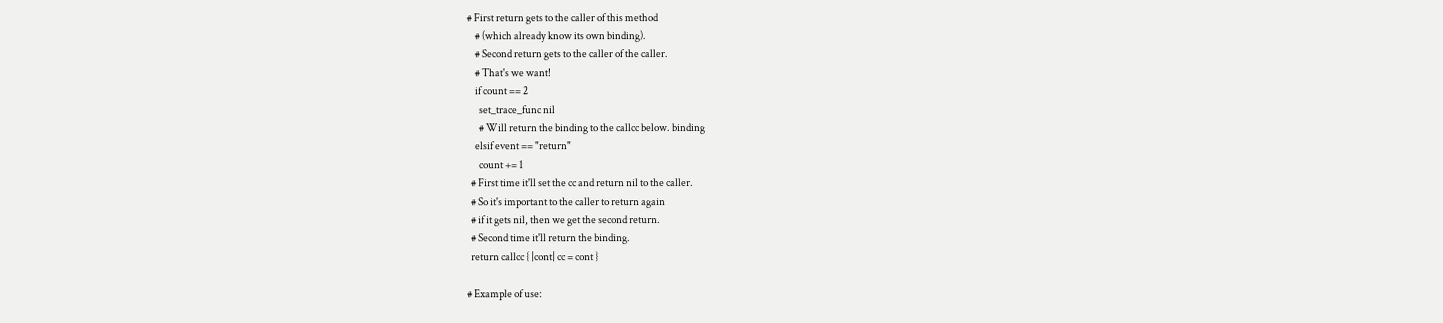# First return gets to the caller of this method
    # (which already know its own binding).
    # Second return gets to the caller of the caller.
    # That's we want!
    if count == 2
      set_trace_func nil
      # Will return the binding to the callcc below. binding
    elsif event == "return"
      count += 1
  # First time it'll set the cc and return nil to the caller.
  # So it's important to the caller to return again
  # if it gets nil, then we get the second return.
  # Second time it'll return the binding.
  return callcc { |cont| cc = cont }

# Example of use: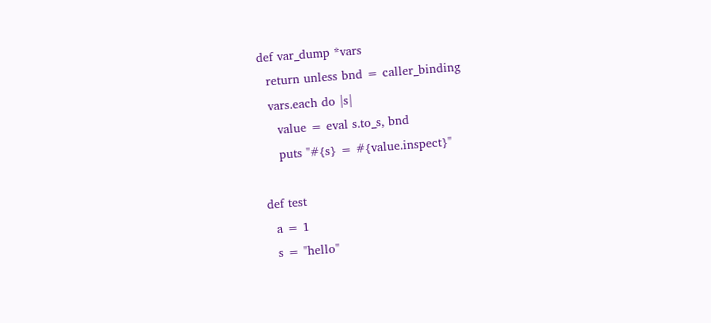def var_dump *vars
  return unless bnd = caller_binding
  vars.each do |s|
    value = eval s.to_s, bnd
    puts "#{s} = #{value.inspect}"

def test
  a = 1
  s = "hello"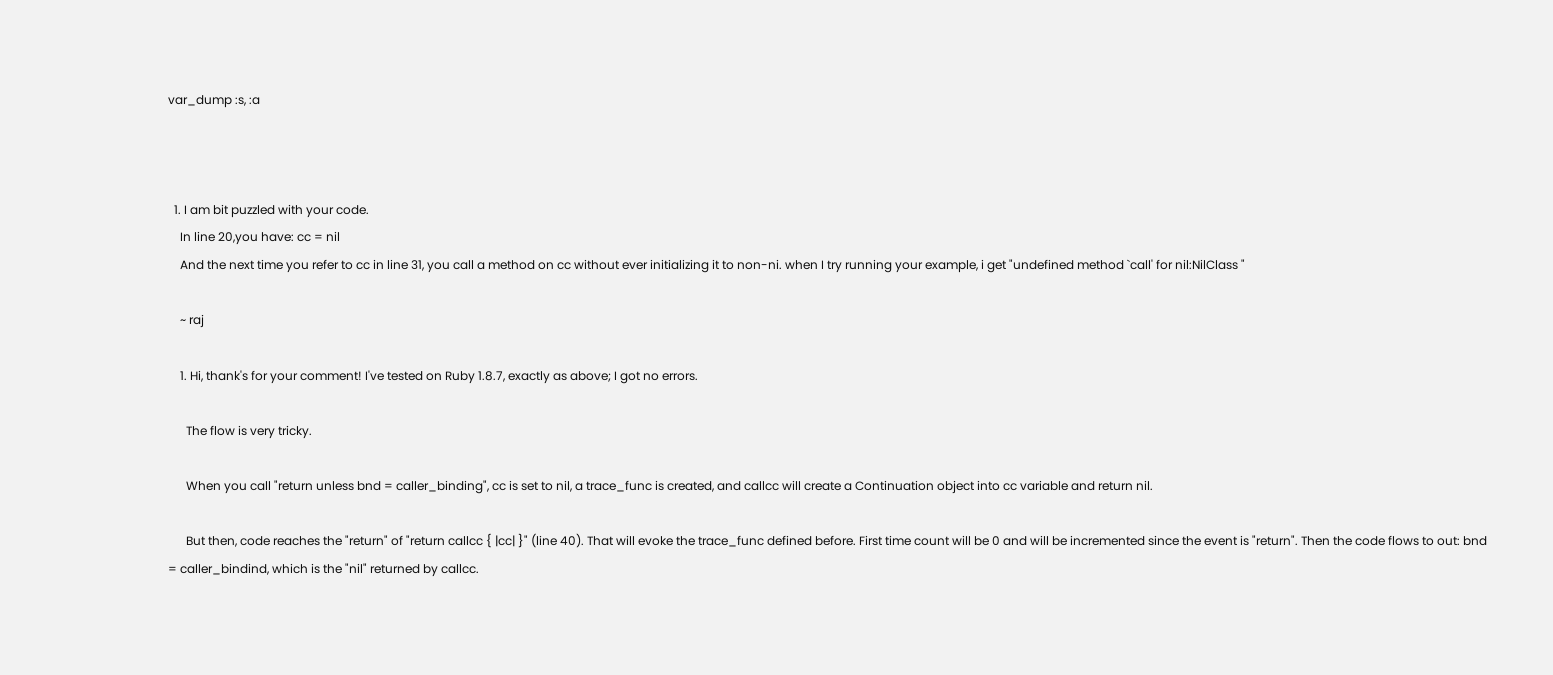var_dump :s, :a



  1. I am bit puzzled with your code.
    In line 20,you have: cc = nil
    And the next time you refer to cc in line 31, you call a method on cc without ever initializing it to non-ni. when I try running your example, i get "undefined method `call' for nil:NilClass "

    ~ raj

    1. Hi, thank's for your comment! I've tested on Ruby 1.8.7, exactly as above; I got no errors.

      The flow is very tricky.

      When you call "return unless bnd = caller_binding", cc is set to nil, a trace_func is created, and callcc will create a Continuation object into cc variable and return nil.

      But then, code reaches the "return" of "return callcc { |cc| }" (line 40). That will evoke the trace_func defined before. First time count will be 0 and will be incremented since the event is "return". Then the code flows to out: bnd = caller_bindind, which is the "nil" returned by callcc.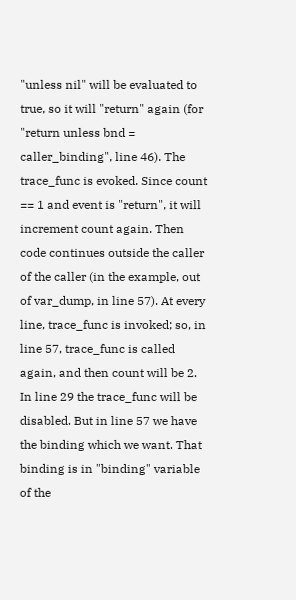"unless nil" will be evaluated to true, so it will "return" again (for "return unless bnd = caller_binding", line 46). The trace_func is evoked. Since count == 1 and event is "return", it will increment count again. Then code continues outside the caller of the caller (in the example, out of var_dump, in line 57). At every line, trace_func is invoked; so, in line 57, trace_func is called again, and then count will be 2. In line 29 the trace_func will be disabled. But in line 57 we have the binding which we want. That binding is in "binding" variable of the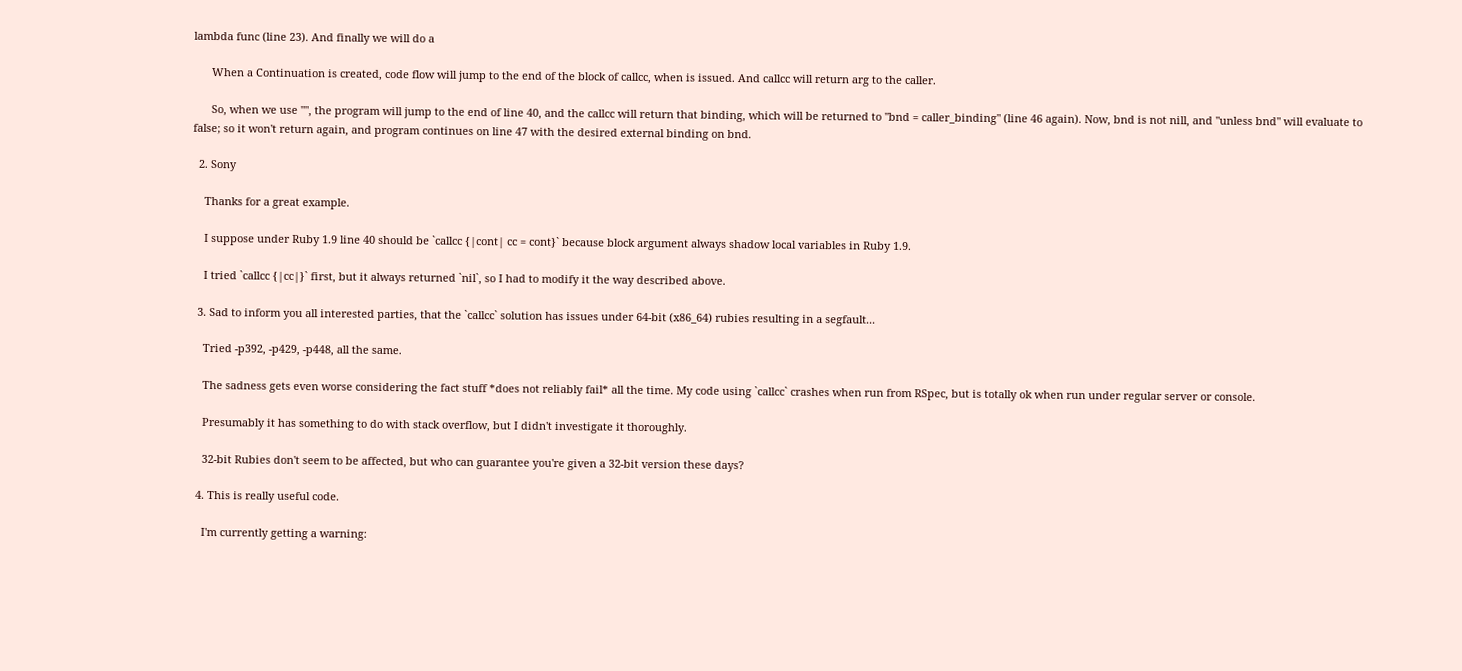lambda func (line 23). And finally we will do a

      When a Continuation is created, code flow will jump to the end of the block of callcc, when is issued. And callcc will return arg to the caller.

      So, when we use "", the program will jump to the end of line 40, and the callcc will return that binding, which will be returned to "bnd = caller_binding" (line 46 again). Now, bnd is not nill, and "unless bnd" will evaluate to false; so it won't return again, and program continues on line 47 with the desired external binding on bnd.

  2. Sony

    Thanks for a great example.

    I suppose under Ruby 1.9 line 40 should be `callcc {|cont| cc = cont}` because block argument always shadow local variables in Ruby 1.9.

    I tried `callcc {|cc|}` first, but it always returned `nil`, so I had to modify it the way described above.

  3. Sad to inform you all interested parties, that the `callcc` solution has issues under 64-bit (x86_64) rubies resulting in a segfault...

    Tried -p392, -p429, -p448, all the same.

    The sadness gets even worse considering the fact stuff *does not reliably fail* all the time. My code using `callcc` crashes when run from RSpec, but is totally ok when run under regular server or console.

    Presumably it has something to do with stack overflow, but I didn't investigate it thoroughly.

    32-bit Rubies don't seem to be affected, but who can guarantee you're given a 32-bit version these days?

  4. This is really useful code.

    I'm currently getting a warning: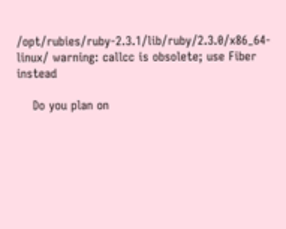/opt/rubies/ruby-2.3.1/lib/ruby/2.3.0/x86_64-linux/ warning: callcc is obsolete; use Fiber instead

    Do you plan on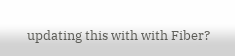updating this with with Fiber?